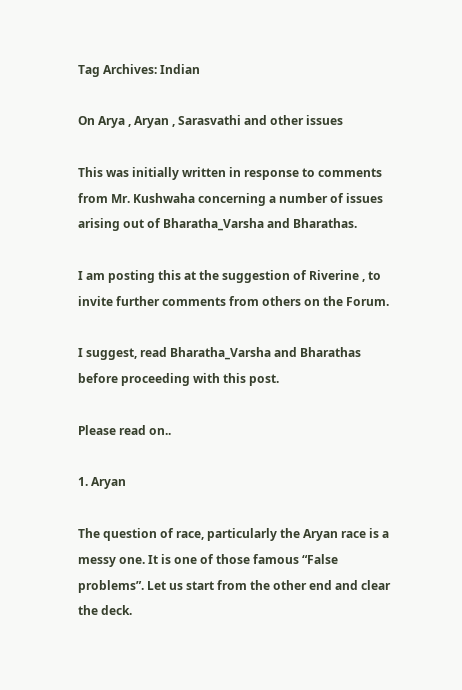Tag Archives: Indian

On Arya , Aryan , Sarasvathi and other issues

This was initially written in response to comments from Mr. Kushwaha concerning a number of issues arising out of Bharatha_Varsha and Bharathas.

I am posting this at the suggestion of Riverine , to invite further comments from others on the Forum.

I suggest, read Bharatha_Varsha and Bharathas  before proceeding with this post.

Please read on..

1. Aryan

The question of race, particularly the Aryan race is a messy one. It is one of those famous “False problems”. Let us start from the other end and clear the deck.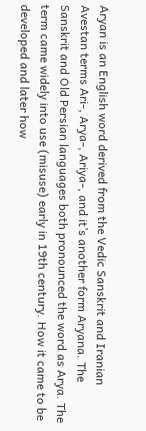Aryan is an English word derived from the Vedic Sanskrit and Iranian Avestan terms Ari-, Arya-, Ariya-, and it’s another form Aryana. The Sanskrit and Old Persian languages both pronounced the word as Arya. The term came widely into use (misuse) early in 19th century. How it came to be developed and later how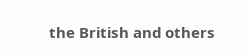the British and others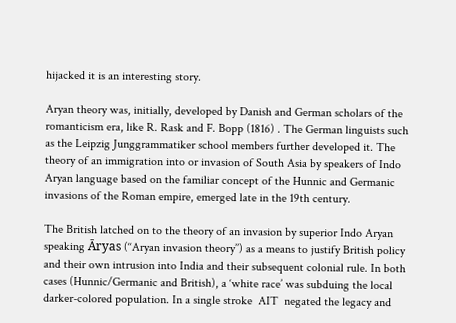hijacked it is an interesting story.

Aryan theory was, initially, developed by Danish and German scholars of the romanticism era, like R. Rask and F. Bopp (1816) . The German linguists such as the Leipzig Junggrammatiker school members further developed it. The theory of an immigration into or invasion of South Asia by speakers of Indo Aryan language based on the familiar concept of the Hunnic and Germanic invasions of the Roman empire, emerged late in the 19th century.

The British latched on to the theory of an invasion by superior Indo Aryan speaking Āryas (‘‘Aryan invasion theory’’) as a means to justify British policy and their own intrusion into India and their subsequent colonial rule. In both cases (Hunnic/Germanic and British), a ‘white race’ was subduing the local darker-colored population. In a single stroke  AIT  negated the legacy and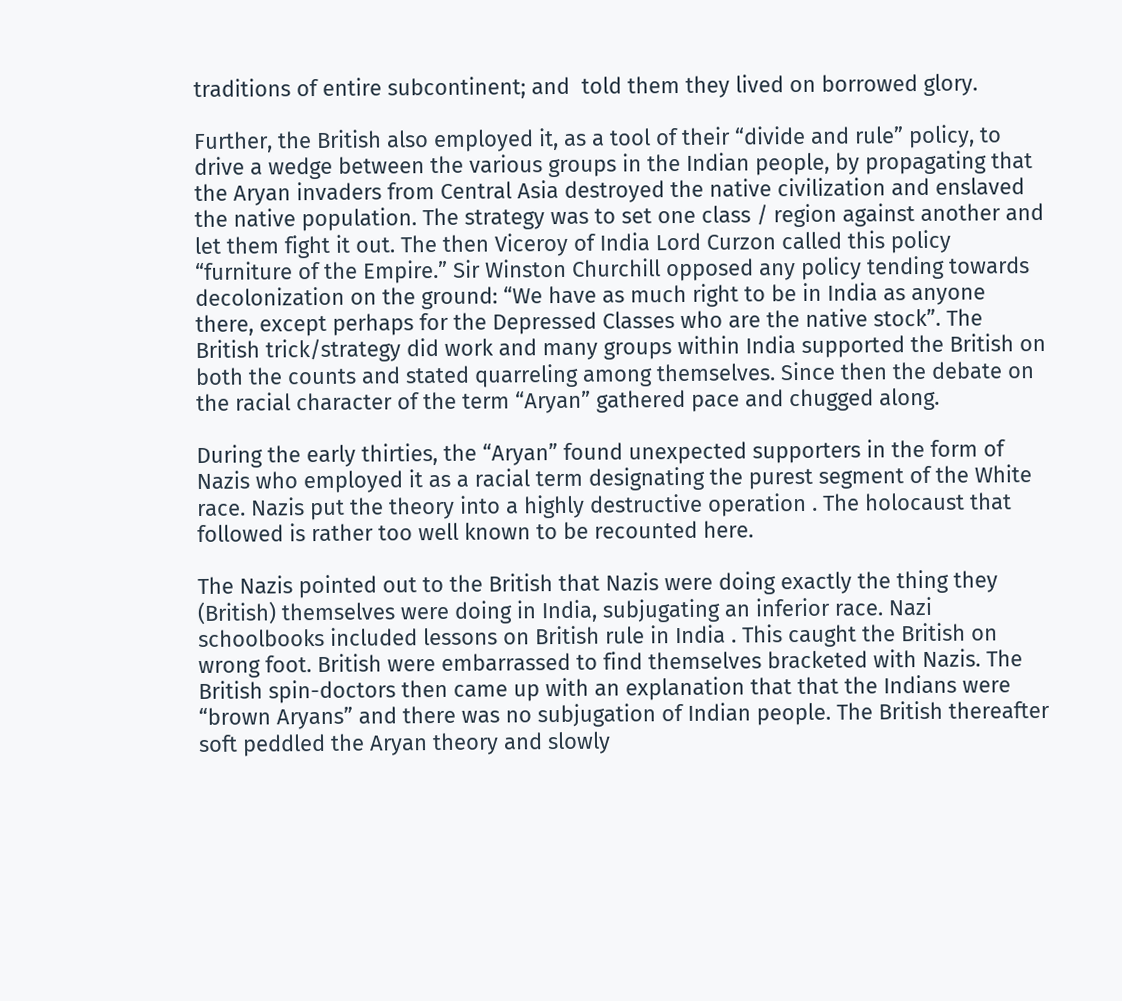traditions of entire subcontinent; and  told them they lived on borrowed glory.

Further, the British also employed it, as a tool of their “divide and rule” policy, to drive a wedge between the various groups in the Indian people, by propagating that the Aryan invaders from Central Asia destroyed the native civilization and enslaved the native population. The strategy was to set one class / region against another and let them fight it out. The then Viceroy of India Lord Curzon called this policy “furniture of the Empire.” Sir Winston Churchill opposed any policy tending towards decolonization on the ground: “We have as much right to be in India as anyone there, except perhaps for the Depressed Classes who are the native stock”. The British trick/strategy did work and many groups within India supported the British on both the counts and stated quarreling among themselves. Since then the debate on the racial character of the term “Aryan” gathered pace and chugged along.

During the early thirties, the “Aryan” found unexpected supporters in the form of Nazis who employed it as a racial term designating the purest segment of the White race. Nazis put the theory into a highly destructive operation . The holocaust that followed is rather too well known to be recounted here.

The Nazis pointed out to the British that Nazis were doing exactly the thing they (British) themselves were doing in India, subjugating an inferior race. Nazi schoolbooks included lessons on British rule in India . This caught the British on wrong foot. British were embarrassed to find themselves bracketed with Nazis. The British spin-doctors then came up with an explanation that that the Indians were “brown Aryans” and there was no subjugation of Indian people. The British thereafter soft peddled the Aryan theory and slowly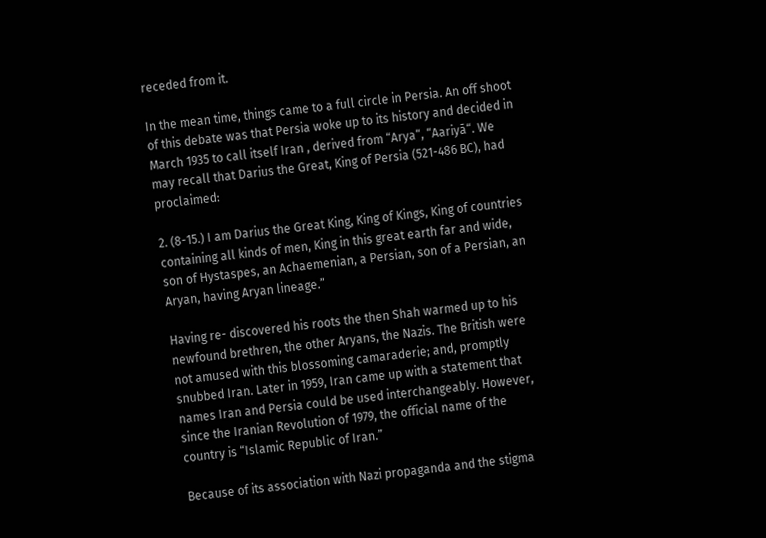receded from it.

In the mean time, things came to a full circle in Persia. An off shoot of this debate was that Persia woke up to its history and decided in March 1935 to call itself Iran , derived from “Arya“, “Aariyā“. We may recall that Darius the Great, King of Persia (521-486 BC), had  proclaimed:

2. (8-15.) I am Darius the Great King, King of Kings, King of countries containing all kinds of men, King in this great earth far and wide, son of Hystaspes, an Achaemenian, a Persian, son of a Persian, an Aryan, having Aryan lineage.”

Having re- discovered his roots the then Shah warmed up to his newfound brethren, the other Aryans, the Nazis. The British were not amused with this blossoming camaraderie; and, promptly snubbed Iran. Later in 1959, Iran came up with a statement that names Iran and Persia could be used interchangeably. However, since the Iranian Revolution of 1979, the official name of the country is “Islamic Republic of Iran.”

Because of its association with Nazi propaganda and the stigma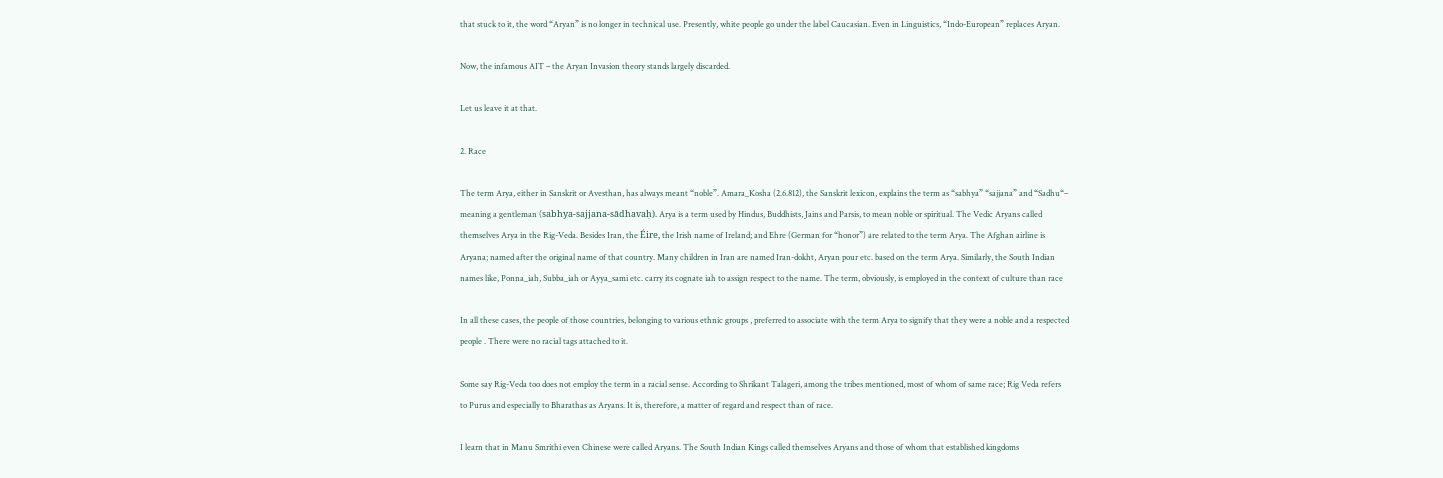that stuck to it, the word “Aryan” is no longer in technical use. Presently, white people go under the label Caucasian. Even in Linguistics, “Indo-European” replaces Aryan.

Now, the infamous AIT – the Aryan Invasion theory stands largely discarded.

Let us leave it at that.

2. Race

The term Arya, either in Sanskrit or Avesthan, has always meant “noble”. Amara_Kosha (2.6.812), the Sanskrit lexicon, explains the term as “sabhya” “sajjana” and “Sadhu“– meaning a gentleman (sabhya-sajjana-sādhavaḥ). Arya is a term used by Hindus, Buddhists, Jains and Parsis, to mean noble or spiritual. The Vedic Aryans called themselves Arya in the Rig-Veda. Besides Iran, the Éire, the Irish name of Ireland; and Ehre (German for “honor”) are related to the term Arya. The Afghan airline is Aryana; named after the original name of that country. Many children in Iran are named Iran-dokht, Aryan pour etc. based on the term Arya. Similarly, the South Indian names like, Ponna_iah, Subba_iah or Ayya_sami etc. carry its cognate iah to assign respect to the name. The term, obviously, is employed in the context of culture than race

In all these cases, the people of those countries, belonging to various ethnic groups , preferred to associate with the term Arya to signify that they were a noble and a respected people . There were no racial tags attached to it.

Some say Rig-Veda too does not employ the term in a racial sense. According to Shrikant Talageri, among the tribes mentioned, most of whom of same race; Rig Veda refers to Purus and especially to Bharathas as Aryans. It is, therefore, a matter of regard and respect than of race.

I learn that in Manu Smrithi even Chinese were called Aryans. The South Indian Kings called themselves Aryans and those of whom that established kingdoms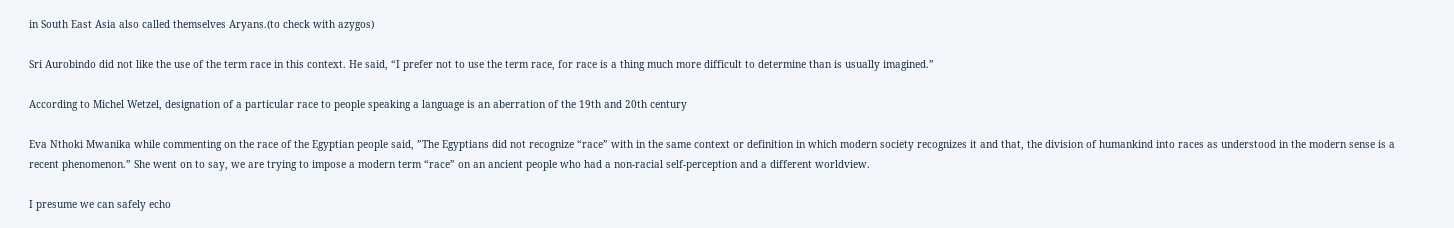in South East Asia also called themselves Aryans.(to check with azygos)

Sri Aurobindo did not like the use of the term race in this context. He said, “I prefer not to use the term race, for race is a thing much more difficult to determine than is usually imagined.”

According to Michel Wetzel, designation of a particular race to people speaking a language is an aberration of the 19th and 20th century

Eva Nthoki Mwanika while commenting on the race of the Egyptian people said, ”The Egyptians did not recognize “race” with in the same context or definition in which modern society recognizes it and that, the division of humankind into races as understood in the modern sense is a recent phenomenon.” She went on to say, we are trying to impose a modern term “race” on an ancient people who had a non-racial self-perception and a different worldview.

I presume we can safely echo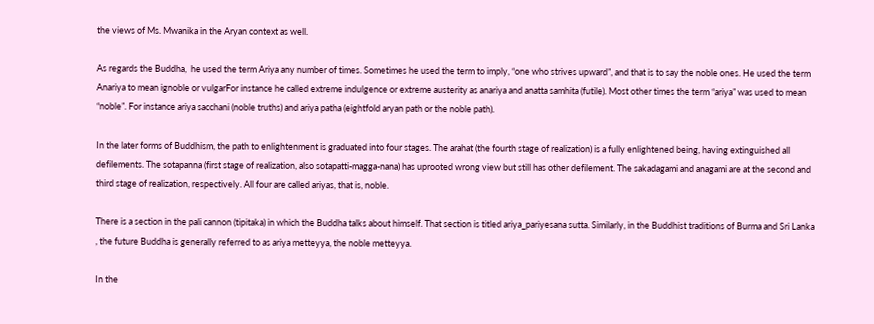the views of Ms. Mwanika in the Aryan context as well.

As regards the Buddha,  he used the term Ariya any number of times. Sometimes he used the term to imply, “one who strives upward”, and that is to say the noble ones. He used the term Anariya to mean ignoble or vulgarFor instance he called extreme indulgence or extreme austerity as anariya and anatta samhita (futile). Most other times the term “ariya” was used to mean “noble”. For instance ariya sacchani (noble truths) and ariya patha (eightfold aryan path or the noble path).

In the later forms of Buddhism, the path to enlightenment is graduated into four stages. The arahat (the fourth stage of realization) is a fully enlightened being, having extinguished all defilements. The sotapanna (first stage of realization, also sotapatti-magga-nana) has uprooted wrong view but still has other defilement. The sakadagami and anagami are at the second and third stage of realization, respectively. All four are called ariyas, that is, noble.

There is a section in the pali cannon (tipitaka) in which the Buddha talks about himself. That section is titled ariya_pariyesana sutta. Similarly, in the Buddhist traditions of Burma and Sri Lanka , the future Buddha is generally referred to as ariya metteyya, the noble metteyya.

In the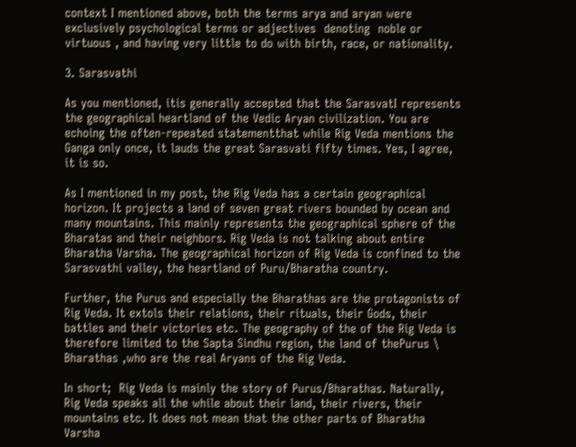context I mentioned above, both the terms arya and aryan were  exclusively psychological terms or adjectives  denoting  noble or virtuous , and having very little to do with birth, race, or nationality.

3. Sarasvathi

As you mentioned, itis generally accepted that the SarasvatI represents the geographical heartland of the Vedic Aryan civilization. You are echoing the often-repeated statementthat while Rig Veda mentions the Ganga only once, it lauds the great Sarasvati fifty times. Yes, I agree, it is so.

As I mentioned in my post, the Rig Veda has a certain geographical horizon. It projects a land of seven great rivers bounded by ocean and many mountains. This mainly represents the geographical sphere of the Bharatas and their neighbors. Rig Veda is not talking about entire Bharatha Varsha. The geographical horizon of Rig Veda is confined to the Sarasvathi valley, the heartland of Puru/Bharatha country.

Further, the Purus and especially the Bharathas are the protagonists of Rig Veda. It extols their relations, their rituals, their Gods, their battles and their victories etc. The geography of the of the Rig Veda is therefore limited to the Sapta Sindhu region, the land of thePurus \ Bharathas ,who are the real Aryans of the Rig Veda.

In short;  Rig Veda is mainly the story of Purus/Bharathas. Naturally, Rig Veda speaks all the while about their land, their rivers, their mountains etc. It does not mean that the other parts of Bharatha Varsha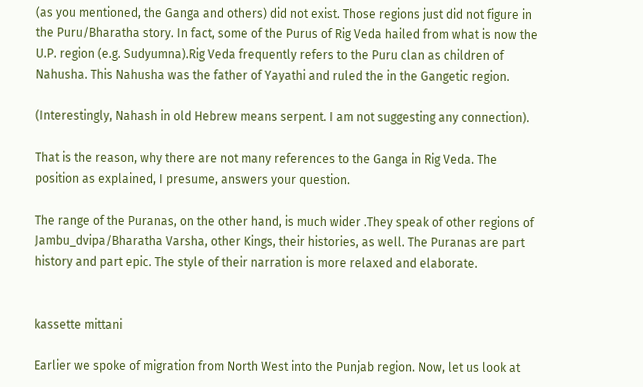(as you mentioned, the Ganga and others) did not exist. Those regions just did not figure in the Puru/Bharatha story. In fact, some of the Purus of Rig Veda hailed from what is now the U.P. region (e.g. Sudyumna).Rig Veda frequently refers to the Puru clan as children of Nahusha. This Nahusha was the father of Yayathi and ruled the in the Gangetic region.

(Interestingly, Nahash in old Hebrew means serpent. I am not suggesting any connection).

That is the reason, why there are not many references to the Ganga in Rig Veda. The position as explained, I presume, answers your question.

The range of the Puranas, on the other hand, is much wider .They speak of other regions of Jambu_dvipa/Bharatha Varsha, other Kings, their histories, as well. The Puranas are part history and part epic. The style of their narration is more relaxed and elaborate.


kassette mittani

Earlier we spoke of migration from North West into the Punjab region. Now, let us look at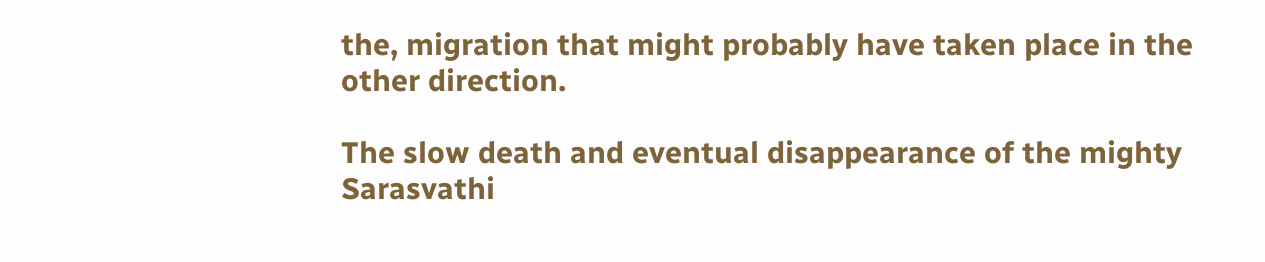the, migration that might probably have taken place in the other direction.

The slow death and eventual disappearance of the mighty Sarasvathi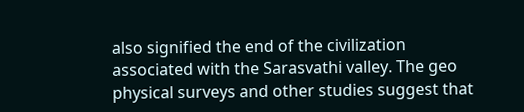also signified the end of the civilization associated with the Sarasvathi valley. The geo physical surveys and other studies suggest that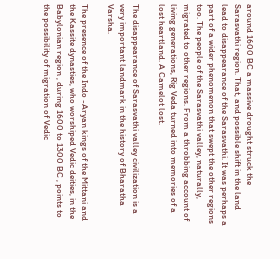around 1600 BC a massive drought struck the Sarasvathi region. That, and possible shift in the land lead to disappearance of the Sarasvathi. It was perhaps a part of a wider phenomenon that swept the other regions too. The people of the Sarasvathi valley, naturally, migrated to other regions. From a throbbing account of living generations, Rig Veda turned into memories of a lost heartland. A Camelot lost.

The disappearance of Sarasvathi valley civilization is a very important landmark in the history of Bharatha Varsha.

The presence of the Indo -Aryan kings of the Mittani and the Kassite dynasties, who worshiped Vedic deities, in the Babylonian region , during 1600 to 1300 BC , points to the possibility of migration of Vedic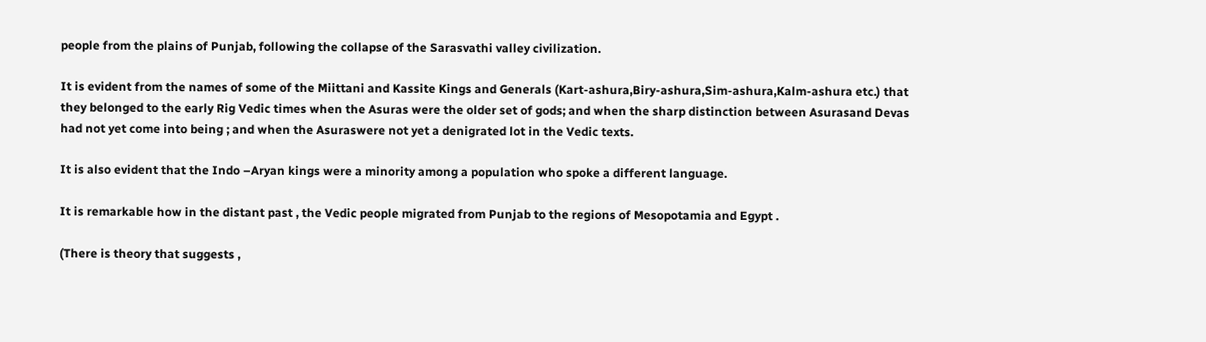people from the plains of Punjab, following the collapse of the Sarasvathi valley civilization.

It is evident from the names of some of the Miittani and Kassite Kings and Generals (Kart-ashura,Biry-ashura,Sim-ashura,Kalm-ashura etc.) that they belonged to the early Rig Vedic times when the Asuras were the older set of gods; and when the sharp distinction between Asurasand Devas had not yet come into being ; and when the Asuraswere not yet a denigrated lot in the Vedic texts.

It is also evident that the Indo –Aryan kings were a minority among a population who spoke a different language.

It is remarkable how in the distant past , the Vedic people migrated from Punjab to the regions of Mesopotamia and Egypt .

(There is theory that suggests ,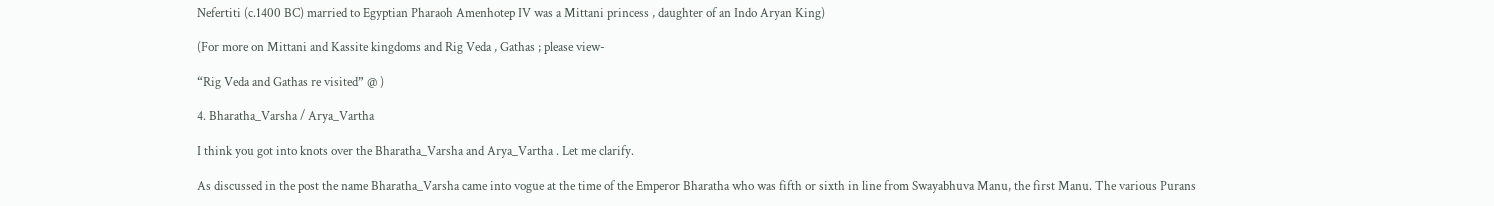Nefertiti (c.1400 BC) married to Egyptian Pharaoh Amenhotep IV was a Mittani princess , daughter of an Indo Aryan King)

(For more on Mittani and Kassite kingdoms and Rig Veda , Gathas ; please view-

“Rig Veda and Gathas re visited” @ )

4. Bharatha_Varsha / Arya_Vartha

I think you got into knots over the Bharatha_Varsha and Arya_Vartha . Let me clarify.

As discussed in the post the name Bharatha_Varsha came into vogue at the time of the Emperor Bharatha who was fifth or sixth in line from Swayabhuva Manu, the first Manu. The various Purans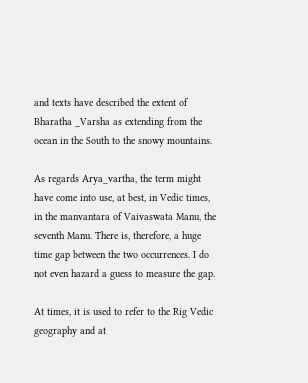and texts have described the extent of Bharatha _Varsha as extending from the ocean in the South to the snowy mountains.

As regards Arya_vartha, the term might have come into use, at best, in Vedic times, in the manvantara of Vaivaswata Manu, the seventh Manu. There is, therefore, a huge time gap between the two occurrences. I do not even hazard a guess to measure the gap.

At times, it is used to refer to the Rig Vedic geography and at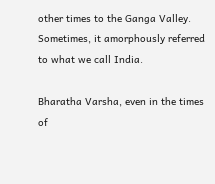other times to the Ganga Valley. Sometimes, it amorphously referred to what we call India.

Bharatha Varsha, even in the times of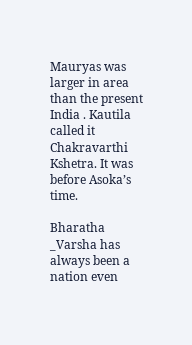Mauryas was larger in area than the present India . Kautila called it Chakravarthi Kshetra. It was before Asoka’s time.

Bharatha _Varsha has always been a nation even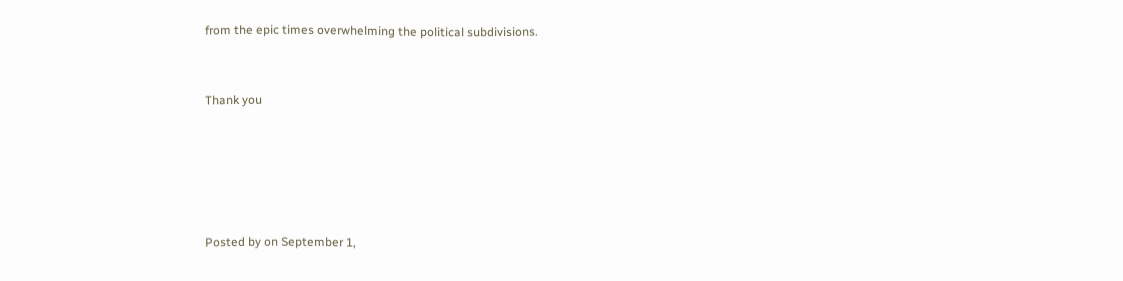from the epic times overwhelming the political subdivisions.


Thank you





Posted by on September 1,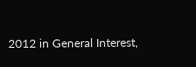2012 in General Interest,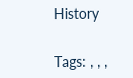History


Tags: , , ,